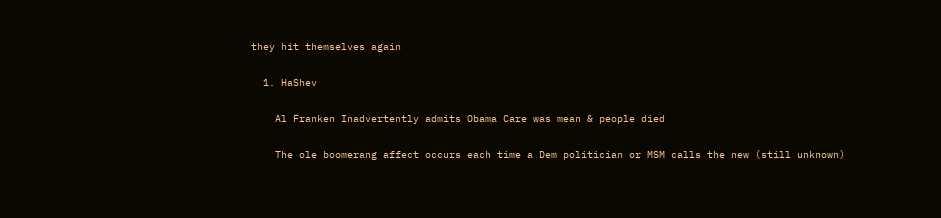they hit themselves again

  1. HaShev

    Al Franken Inadvertently admits Obama Care was mean & people died

    The ole boomerang affect occurs each time a Dem politician or MSM calls the new (still unknown)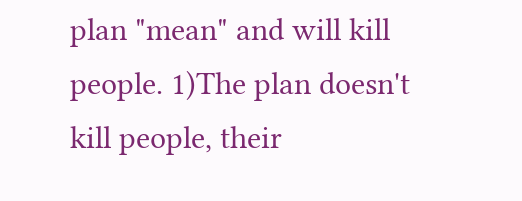plan "mean" and will kill people. 1)The plan doesn't kill people, their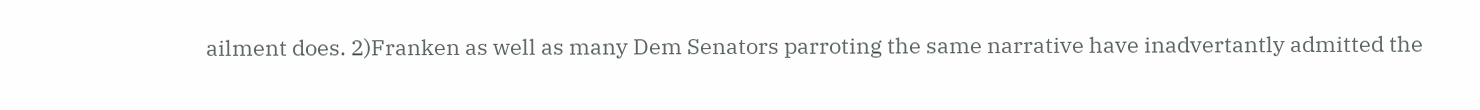ailment does. 2)Franken as well as many Dem Senators parroting the same narrative have inadvertantly admitted the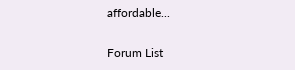affordable...

Forum List